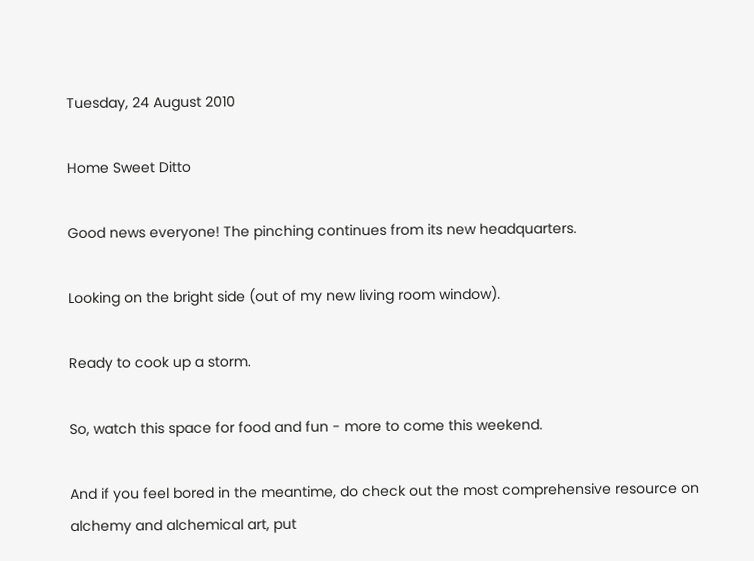Tuesday, 24 August 2010

Home Sweet Ditto

Good news everyone! The pinching continues from its new headquarters.

Looking on the bright side (out of my new living room window).

Ready to cook up a storm.

So, watch this space for food and fun - more to come this weekend.

And if you feel bored in the meantime, do check out the most comprehensive resource on alchemy and alchemical art, put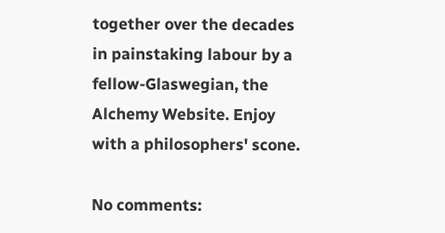together over the decades in painstaking labour by a fellow-Glaswegian, the Alchemy Website. Enjoy with a philosophers' scone.

No comments: